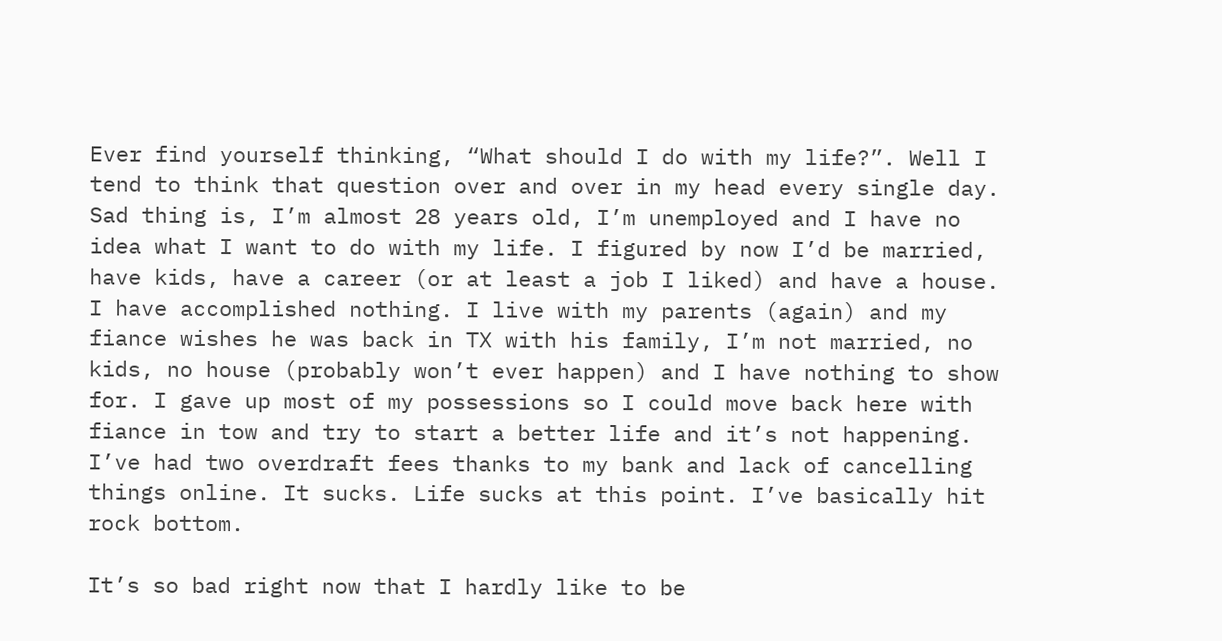Ever find yourself thinking, “What should I do with my life?”. Well I tend to think that question over and over in my head every single day. Sad thing is, I’m almost 28 years old, I’m unemployed and I have no idea what I want to do with my life. I figured by now I’d be married, have kids, have a career (or at least a job I liked) and have a house. I have accomplished nothing. I live with my parents (again) and my fiance wishes he was back in TX with his family, I’m not married, no kids, no house (probably won’t ever happen) and I have nothing to show for. I gave up most of my possessions so I could move back here with fiance in tow and try to start a better life and it’s not happening. I’ve had two overdraft fees thanks to my bank and lack of cancelling things online. It sucks. Life sucks at this point. I’ve basically hit rock bottom.

It’s so bad right now that I hardly like to be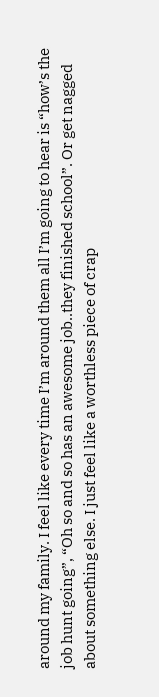around my family. I feel like every time I’m around them all I’m going to hear is “how’s the job hunt going”, “Oh so and so has an awesome job..they finished school”. Or get nagged about something else. I just feel like a worthless piece of crap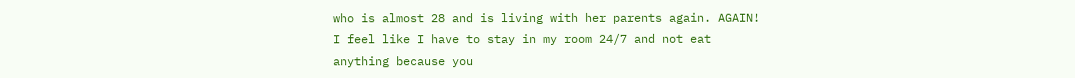who is almost 28 and is living with her parents again. AGAIN! I feel like I have to stay in my room 24/7 and not eat anything because you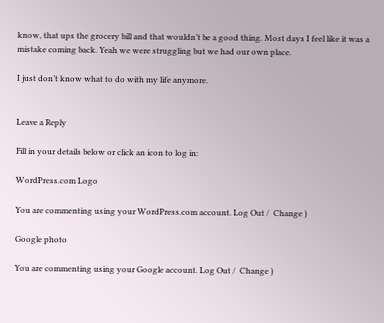know, that ups the grocery bill and that wouldn’t be a good thing. Most days I feel like it was a mistake coming back. Yeah we were struggling but we had our own place.

I just don’t know what to do with my life anymore.


Leave a Reply

Fill in your details below or click an icon to log in:

WordPress.com Logo

You are commenting using your WordPress.com account. Log Out /  Change )

Google photo

You are commenting using your Google account. Log Out /  Change )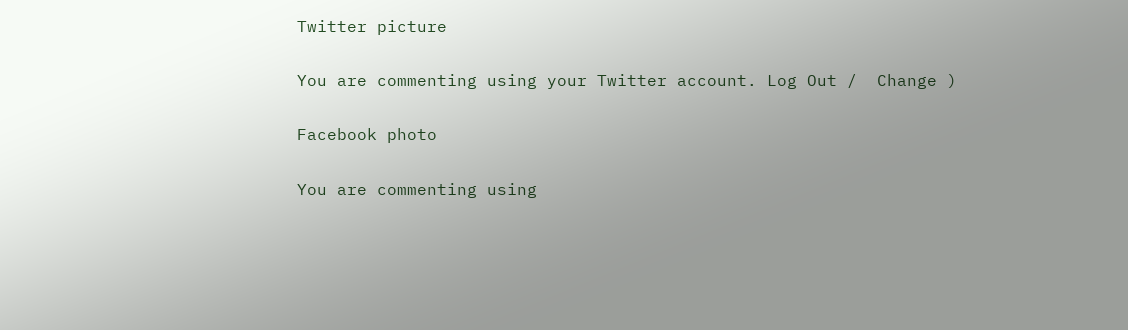Twitter picture

You are commenting using your Twitter account. Log Out /  Change )

Facebook photo

You are commenting using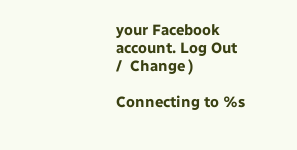your Facebook account. Log Out /  Change )

Connecting to %s